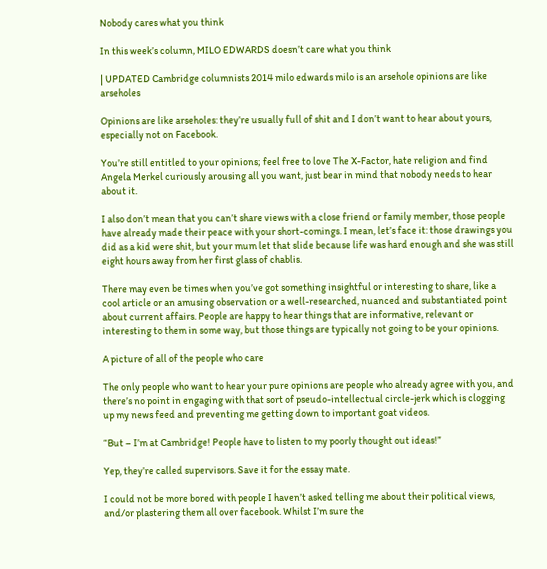Nobody cares what you think

In this week’s column, MILO EDWARDS doesn’t care what you think

| UPDATED Cambridge columnists 2014 milo edwards milo is an arsehole opinions are like arseholes

Opinions are like arseholes: they’re usually full of shit and I don’t want to hear about yours, especially not on Facebook.

You’re still entitled to your opinions; feel free to love The X-Factor, hate religion and find Angela Merkel curiously arousing all you want, just bear in mind that nobody needs to hear about it.

I also don’t mean that you can’t share views with a close friend or family member, those people have already made their peace with your short-comings. I mean, let’s face it: those drawings you did as a kid were shit, but your mum let that slide because life was hard enough and she was still eight hours away from her first glass of chablis.

There may even be times when you’ve got something insightful or interesting to share, like a cool article or an amusing observation or a well-researched, nuanced and substantiated point about current affairs. People are happy to hear things that are informative, relevant or interesting to them in some way, but those things are typically not going to be your opinions.

A picture of all of the people who care

The only people who want to hear your pure opinions are people who already agree with you, and there’s no point in engaging with that sort of pseudo-intellectual circle-jerk which is clogging up my news feed and preventing me getting down to important goat videos.

“But – I’m at Cambridge! People have to listen to my poorly thought out ideas!”

Yep, they’re called supervisors. Save it for the essay mate.

I could not be more bored with people I haven’t asked telling me about their political views, and/or plastering them all over facebook. Whilst I’m sure the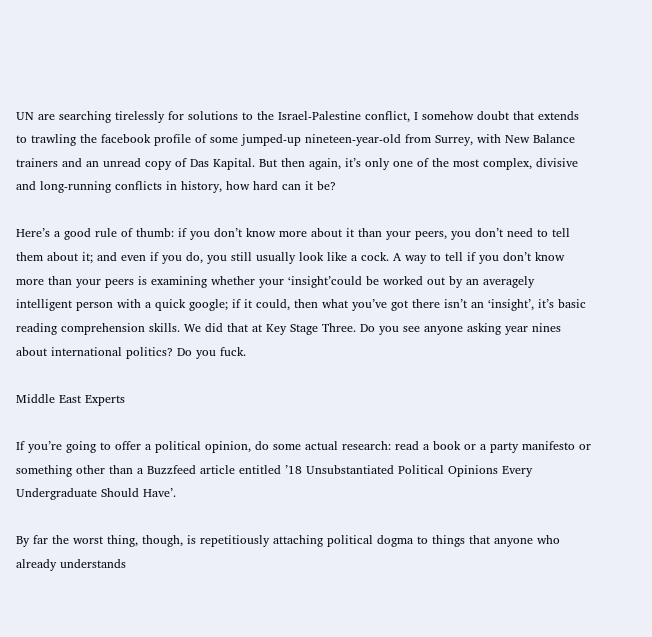UN are searching tirelessly for solutions to the Israel-Palestine conflict, I somehow doubt that extends to trawling the facebook profile of some jumped-up nineteen-year-old from Surrey, with New Balance trainers and an unread copy of Das Kapital. But then again, it’s only one of the most complex, divisive and long-running conflicts in history, how hard can it be?

Here’s a good rule of thumb: if you don’t know more about it than your peers, you don’t need to tell them about it; and even if you do, you still usually look like a cock. A way to tell if you don’t know more than your peers is examining whether your ‘insight’could be worked out by an averagely intelligent person with a quick google; if it could, then what you’ve got there isn’t an ‘insight’, it’s basic reading comprehension skills. We did that at Key Stage Three. Do you see anyone asking year nines about international politics? Do you fuck.

Middle East Experts

If you’re going to offer a political opinion, do some actual research: read a book or a party manifesto or something other than a Buzzfeed article entitled ’18 Unsubstantiated Political Opinions Every Undergraduate Should Have’.

By far the worst thing, though, is repetitiously attaching political dogma to things that anyone who already understands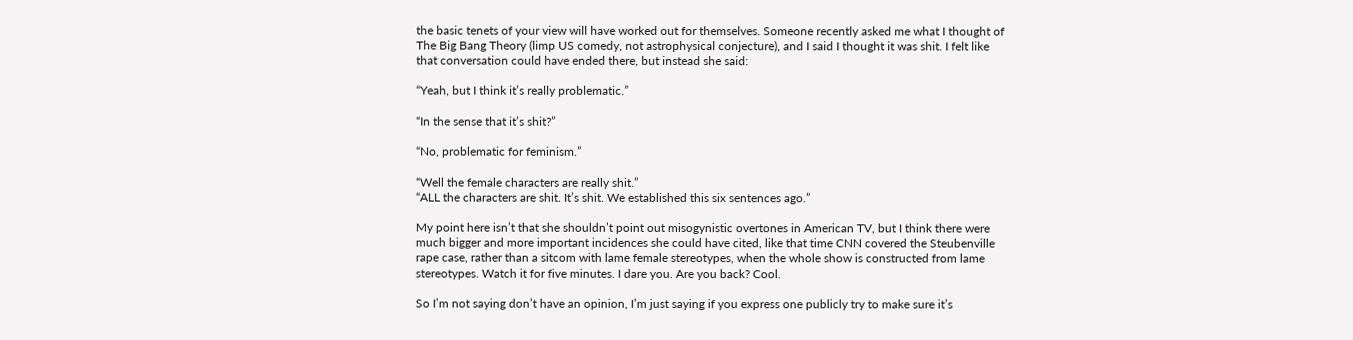the basic tenets of your view will have worked out for themselves. Someone recently asked me what I thought of The Big Bang Theory (limp US comedy, not astrophysical conjecture), and I said I thought it was shit. I felt like that conversation could have ended there, but instead she said:

“Yeah, but I think it’s really problematic.”

“In the sense that it’s shit?”

“No, problematic for feminism.”

“Well the female characters are really shit.”
“ALL the characters are shit. It’s shit. We established this six sentences ago.”

My point here isn’t that she shouldn’t point out misogynistic overtones in American TV, but I think there were much bigger and more important incidences she could have cited, like that time CNN covered the Steubenville rape case, rather than a sitcom with lame female stereotypes, when the whole show is constructed from lame stereotypes. Watch it for five minutes. I dare you. Are you back? Cool.

So I’m not saying don’t have an opinion, I’m just saying if you express one publicly try to make sure it’s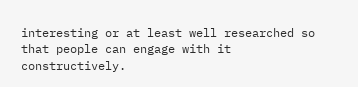interesting or at least well researched so that people can engage with it constructively.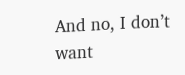And no, I don’t want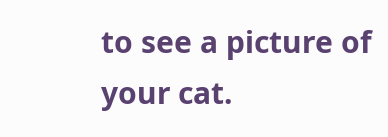to see a picture of your cat.